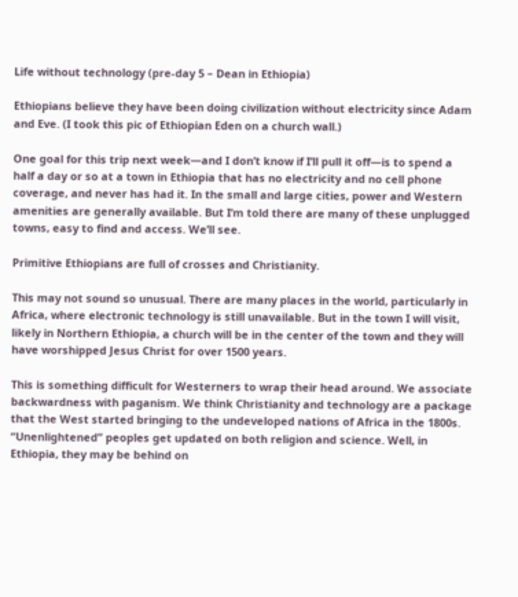Life without technology (pre-day 5 – Dean in Ethiopia)

Ethiopians believe they have been doing civilization without electricity since Adam and Eve. (I took this pic of Ethiopian Eden on a church wall.)

One goal for this trip next week—and I don’t know if I’ll pull it off—is to spend a half a day or so at a town in Ethiopia that has no electricity and no cell phone coverage, and never has had it. In the small and large cities, power and Western amenities are generally available. But I’m told there are many of these unplugged towns, easy to find and access. We’ll see.

Primitive Ethiopians are full of crosses and Christianity.

This may not sound so unusual. There are many places in the world, particularly in Africa, where electronic technology is still unavailable. But in the town I will visit, likely in Northern Ethiopia, a church will be in the center of the town and they will have worshipped Jesus Christ for over 1500 years.

This is something difficult for Westerners to wrap their head around. We associate backwardness with paganism. We think Christianity and technology are a package that the West started bringing to the undeveloped nations of Africa in the 1800s. “Unenlightened” peoples get updated on both religion and science. Well, in Ethiopia, they may be behind on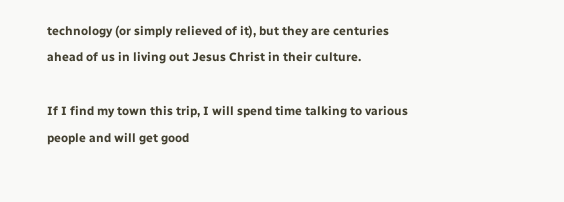technology (or simply relieved of it), but they are centuries ahead of us in living out Jesus Christ in their culture.

If I find my town this trip, I will spend time talking to various people and will get good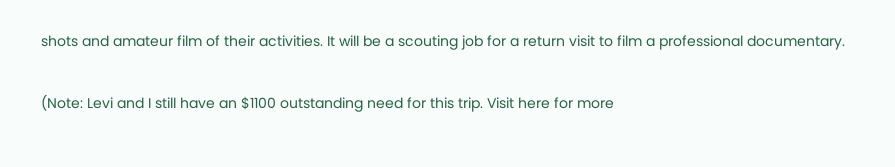shots and amateur film of their activities. It will be a scouting job for a return visit to film a professional documentary.

(Note: Levi and I still have an $1100 outstanding need for this trip. Visit here for more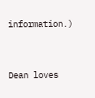information.)


Dean loves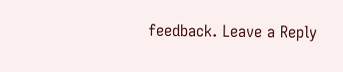feedback. Leave a Reply